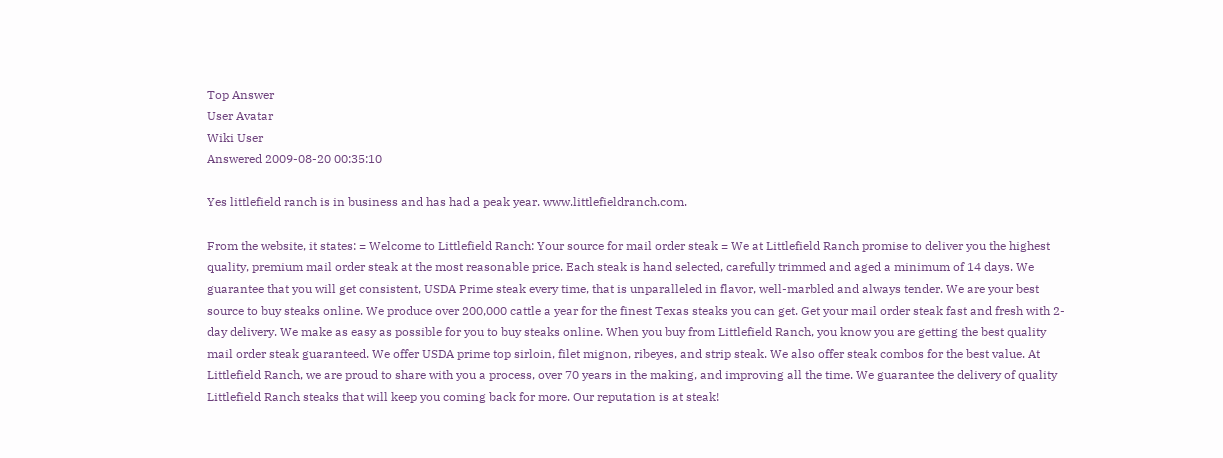Top Answer
User Avatar
Wiki User
Answered 2009-08-20 00:35:10

Yes littlefield ranch is in business and has had a peak year. www.littlefieldranch.com.

From the website, it states: = Welcome to Littlefield Ranch: Your source for mail order steak = We at Littlefield Ranch promise to deliver you the highest quality, premium mail order steak at the most reasonable price. Each steak is hand selected, carefully trimmed and aged a minimum of 14 days. We guarantee that you will get consistent, USDA Prime steak every time, that is unparalleled in flavor, well-marbled and always tender. We are your best source to buy steaks online. We produce over 200,000 cattle a year for the finest Texas steaks you can get. Get your mail order steak fast and fresh with 2-day delivery. We make as easy as possible for you to buy steaks online. When you buy from Littlefield Ranch, you know you are getting the best quality mail order steak guaranteed. We offer USDA prime top sirloin, filet mignon, ribeyes, and strip steak. We also offer steak combos for the best value. At Littlefield Ranch, we are proud to share with you a process, over 70 years in the making, and improving all the time. We guarantee the delivery of quality Littlefield Ranch steaks that will keep you coming back for more. Our reputation is at steak!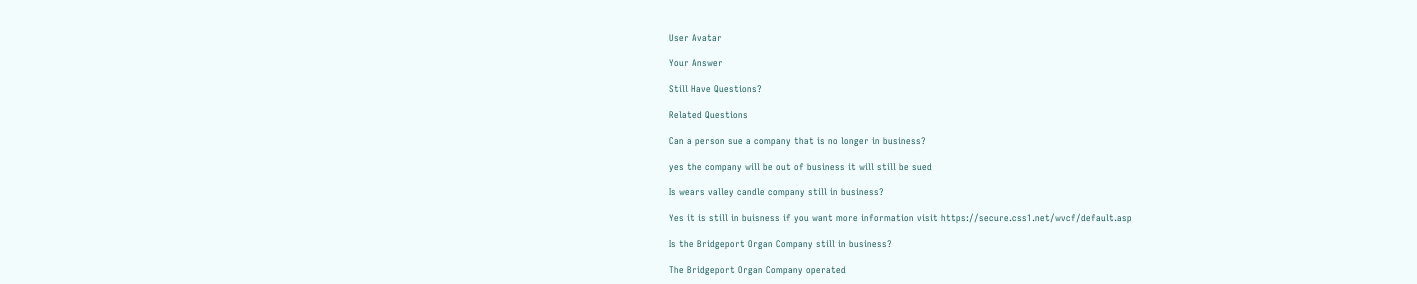User Avatar

Your Answer

Still Have Questions?

Related Questions

Can a person sue a company that is no longer in business?

yes the company will be out of business it will still be sued

Is wears valley candle company still in business?

Yes it is still in buisness if you want more information visit https://secure.css1.net/wvcf/default.asp

Is the Bridgeport Organ Company still in business?

The Bridgeport Organ Company operated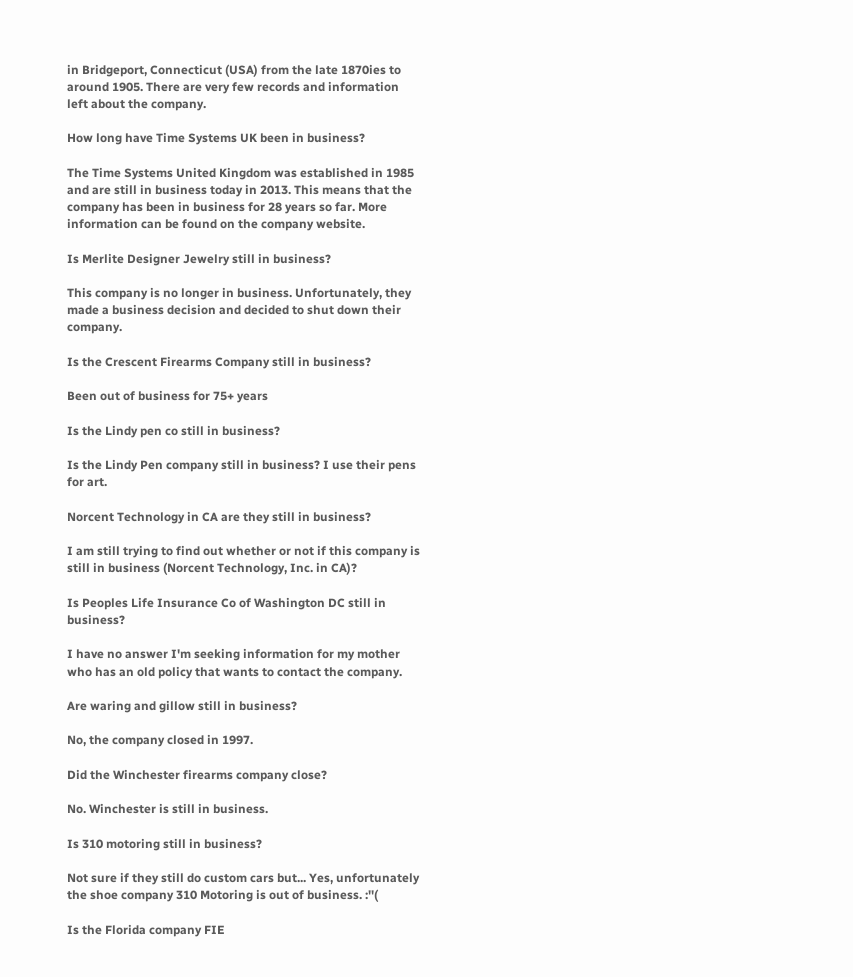in Bridgeport, Connecticut (USA) from the late 1870ies to around 1905. There are very few records and information left about the company.

How long have Time Systems UK been in business?

The Time Systems United Kingdom was established in 1985 and are still in business today in 2013. This means that the company has been in business for 28 years so far. More information can be found on the company website.

Is Merlite Designer Jewelry still in business?

This company is no longer in business. Unfortunately, they made a business decision and decided to shut down their company.

Is the Crescent Firearms Company still in business?

Been out of business for 75+ years

Is the Lindy pen co still in business?

Is the Lindy Pen company still in business? I use their pens for art.

Norcent Technology in CA are they still in business?

I am still trying to find out whether or not if this company is still in business (Norcent Technology, Inc. in CA)?

Is Peoples Life Insurance Co of Washington DC still in business?

I have no answer I'm seeking information for my mother who has an old policy that wants to contact the company.

Are waring and gillow still in business?

No, the company closed in 1997.

Did the Winchester firearms company close?

No. Winchester is still in business.

Is 310 motoring still in business?

Not sure if they still do custom cars but... Yes, unfortunately the shoe company 310 Motoring is out of business. :''(

Is the Florida company FIE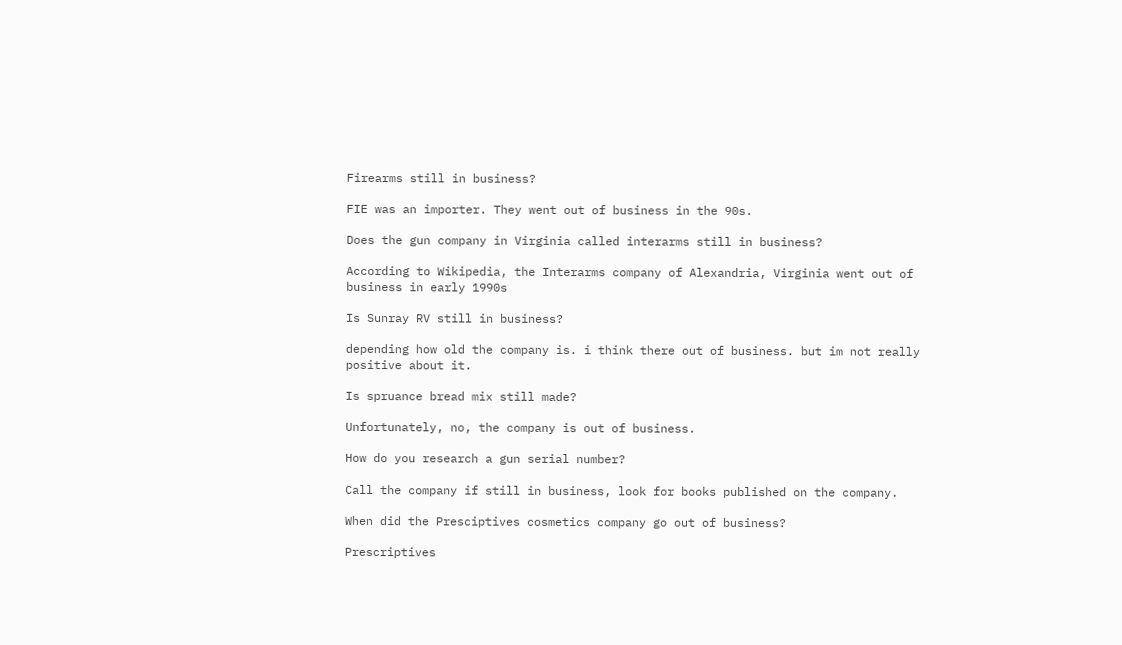Firearms still in business?

FIE was an importer. They went out of business in the 90s.

Does the gun company in Virginia called interarms still in business?

According to Wikipedia, the Interarms company of Alexandria, Virginia went out of business in early 1990s

Is Sunray RV still in business?

depending how old the company is. i think there out of business. but im not really positive about it.

Is spruance bread mix still made?

Unfortunately, no, the company is out of business.

How do you research a gun serial number?

Call the company if still in business, look for books published on the company.

When did the Presciptives cosmetics company go out of business?

Prescriptives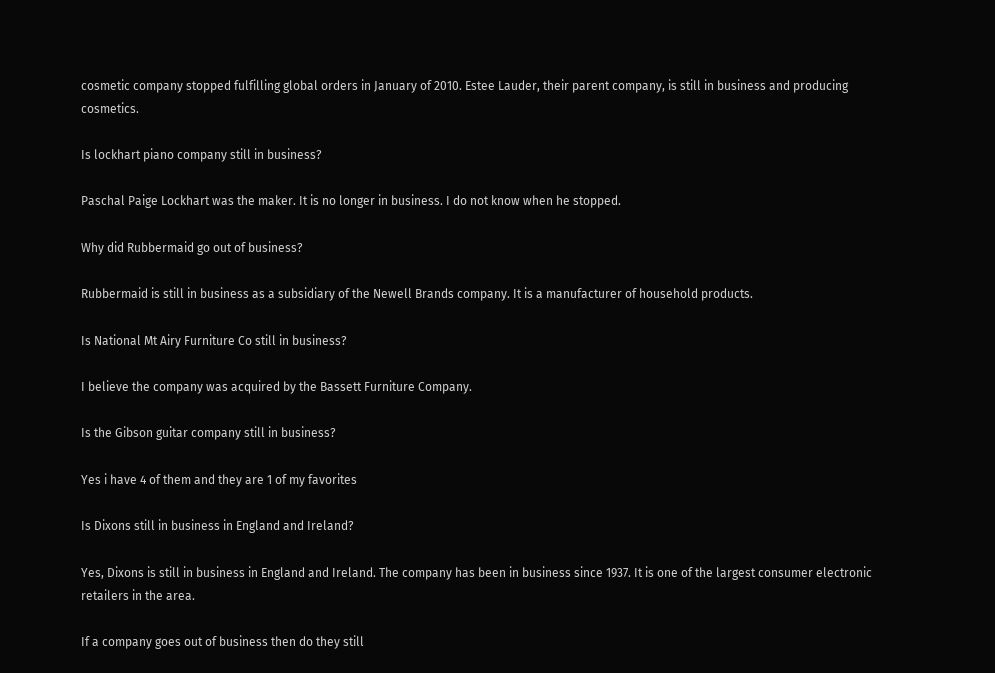cosmetic company stopped fulfilling global orders in January of 2010. Estee Lauder, their parent company, is still in business and producing cosmetics.

Is lockhart piano company still in business?

Paschal Paige Lockhart was the maker. It is no longer in business. I do not know when he stopped.

Why did Rubbermaid go out of business?

Rubbermaid is still in business as a subsidiary of the Newell Brands company. It is a manufacturer of household products.

Is National Mt Airy Furniture Co still in business?

I believe the company was acquired by the Bassett Furniture Company.

Is the Gibson guitar company still in business?

Yes i have 4 of them and they are 1 of my favorites

Is Dixons still in business in England and Ireland?

Yes, Dixons is still in business in England and Ireland. The company has been in business since 1937. It is one of the largest consumer electronic retailers in the area.

If a company goes out of business then do they still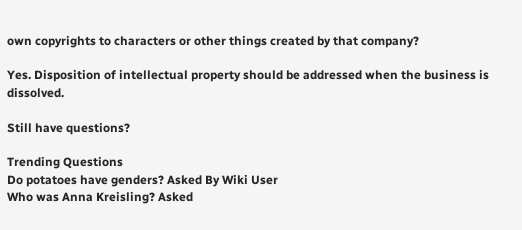own copyrights to characters or other things created by that company?

Yes. Disposition of intellectual property should be addressed when the business is dissolved.

Still have questions?

Trending Questions
Do potatoes have genders? Asked By Wiki User
Who was Anna Kreisling? Asked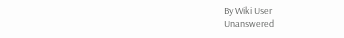By Wiki User
Unanswered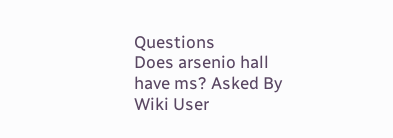Questions
Does arsenio hall have ms? Asked By Wiki User